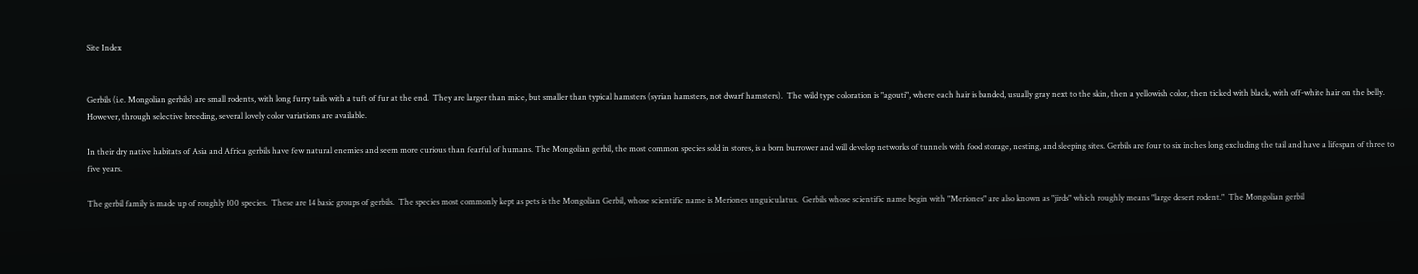Site Index


Gerbils (i.e. Mongolian gerbils) are small rodents, with long furry tails with a tuft of fur at the end.  They are larger than mice, but smaller than typical hamsters (syrian hamsters, not dwarf hamsters).  The wild type coloration is "agouti", where each hair is banded, usually gray next to the skin, then a yellowish color, then ticked with black, with off-white hair on the belly.  However, through selective breeding, several lovely color variations are available.

In their dry native habitats of Asia and Africa gerbils have few natural enemies and seem more curious than fearful of humans. The Mongolian gerbil, the most common species sold in stores, is a born burrower and will develop networks of tunnels with food storage, nesting, and sleeping sites. Gerbils are four to six inches long excluding the tail and have a lifespan of three to five years.

The gerbil family is made up of roughly 100 species.  These are 14 basic groups of gerbils.  The species most commonly kept as pets is the Mongolian Gerbil, whose scientific name is Meriones unguiculatus.  Gerbils whose scientific name begin with "Meriones" are also known as "jirds" which roughly means "large desert rodent."  The Mongolian gerbil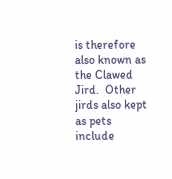is therefore also known as the Clawed Jird.  Other jirds also kept as pets include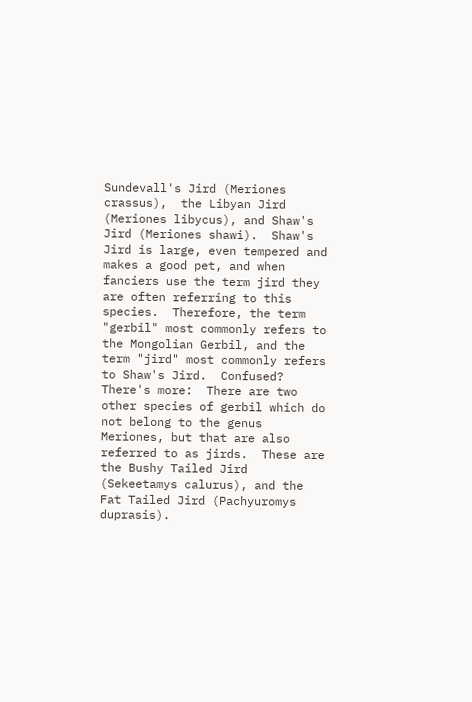Sundevall's Jird (Meriones crassus),  the Libyan Jird (Meriones libycus), and Shaw's Jird (Meriones shawi).  Shaw's Jird is large, even tempered and makes a good pet, and when fanciers use the term jird they are often referring to this species.  Therefore, the term "gerbil" most commonly refers to the Mongolian Gerbil, and the term "jird" most commonly refers to Shaw's Jird.  Confused?  There's more:  There are two other species of gerbil which do not belong to the genus Meriones, but that are also referred to as jirds.  These are the Bushy Tailed Jird (Sekeetamys calurus), and the Fat Tailed Jird (Pachyuromys duprasis).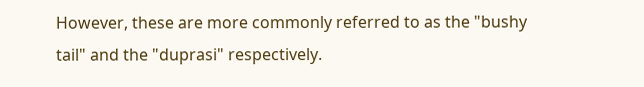However, these are more commonly referred to as the "bushy tail" and the "duprasi" respectively.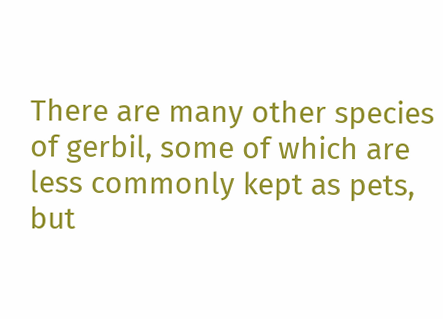There are many other species of gerbil, some of which are less commonly kept as pets, but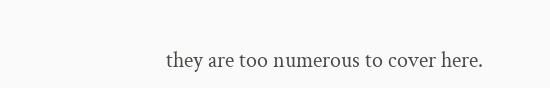they are too numerous to cover here.